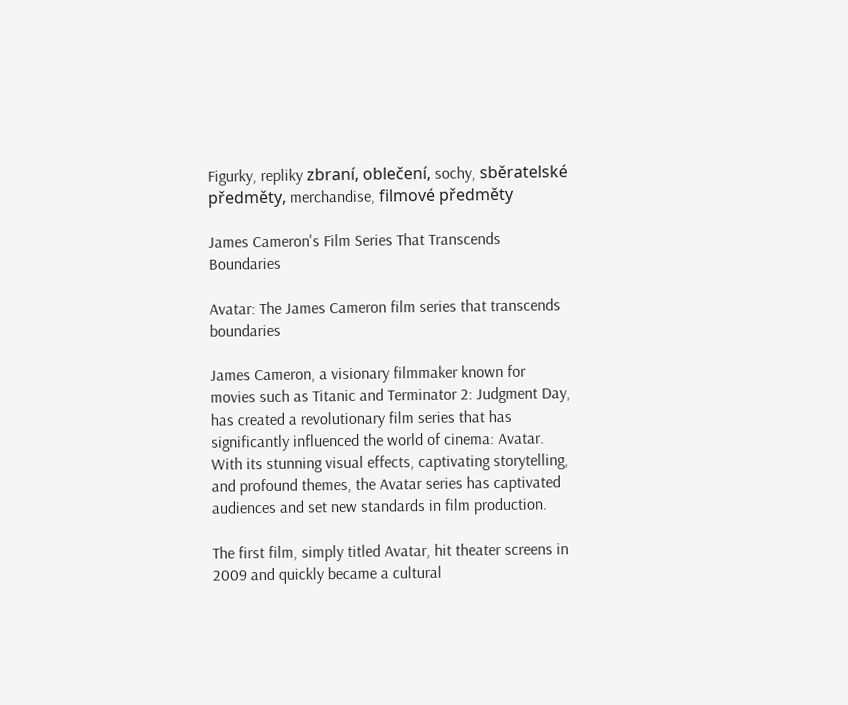Figurky, repliky zbraní, oblečení, sochy, sběratelské předměty, merchandise, filmové předměty

James Cameron's Film Series That Transcends Boundaries

Avatar: The James Cameron film series that transcends boundaries

James Cameron, a visionary filmmaker known for movies such as Titanic and Terminator 2: Judgment Day, has created a revolutionary film series that has significantly influenced the world of cinema: Avatar. With its stunning visual effects, captivating storytelling, and profound themes, the Avatar series has captivated audiences and set new standards in film production.

The first film, simply titled Avatar, hit theater screens in 2009 and quickly became a cultural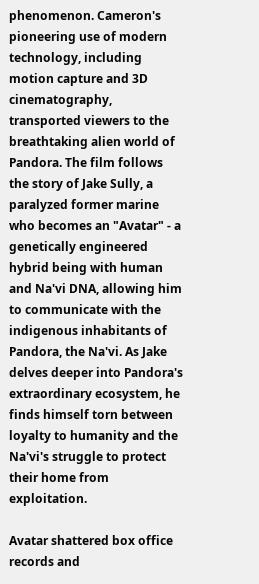phenomenon. Cameron's pioneering use of modern technology, including motion capture and 3D cinematography, transported viewers to the breathtaking alien world of Pandora. The film follows the story of Jake Sully, a paralyzed former marine who becomes an "Avatar" - a genetically engineered hybrid being with human and Na'vi DNA, allowing him to communicate with the indigenous inhabitants of Pandora, the Na'vi. As Jake delves deeper into Pandora's extraordinary ecosystem, he finds himself torn between loyalty to humanity and the Na'vi's struggle to protect their home from exploitation.

Avatar shattered box office records and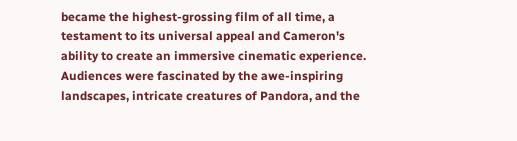became the highest-grossing film of all time, a testament to its universal appeal and Cameron's ability to create an immersive cinematic experience. Audiences were fascinated by the awe-inspiring landscapes, intricate creatures of Pandora, and the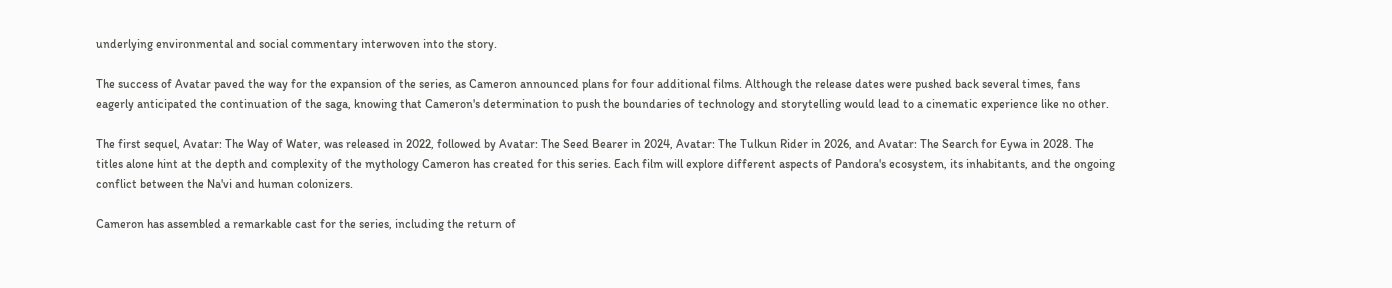underlying environmental and social commentary interwoven into the story.

The success of Avatar paved the way for the expansion of the series, as Cameron announced plans for four additional films. Although the release dates were pushed back several times, fans eagerly anticipated the continuation of the saga, knowing that Cameron's determination to push the boundaries of technology and storytelling would lead to a cinematic experience like no other.

The first sequel, Avatar: The Way of Water, was released in 2022, followed by Avatar: The Seed Bearer in 2024, Avatar: The Tulkun Rider in 2026, and Avatar: The Search for Eywa in 2028. The titles alone hint at the depth and complexity of the mythology Cameron has created for this series. Each film will explore different aspects of Pandora's ecosystem, its inhabitants, and the ongoing conflict between the Na'vi and human colonizers.

Cameron has assembled a remarkable cast for the series, including the return of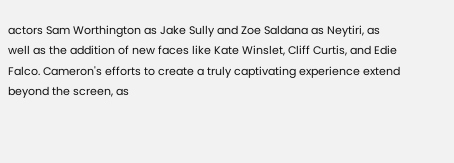actors Sam Worthington as Jake Sully and Zoe Saldana as Neytiri, as well as the addition of new faces like Kate Winslet, Cliff Curtis, and Edie Falco. Cameron's efforts to create a truly captivating experience extend beyond the screen, as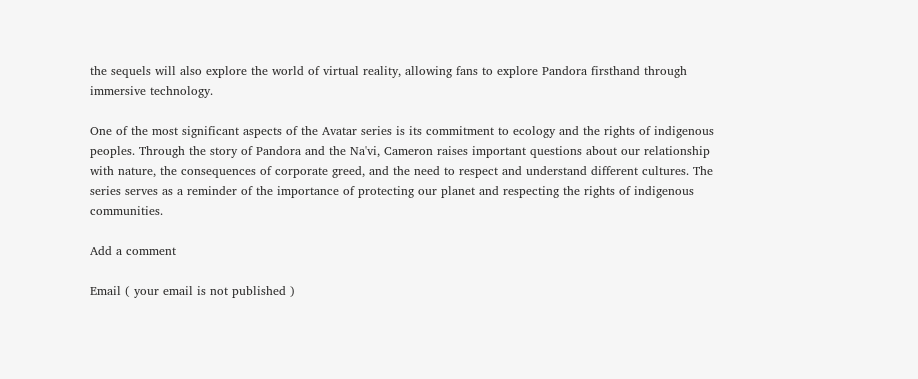the sequels will also explore the world of virtual reality, allowing fans to explore Pandora firsthand through immersive technology.

One of the most significant aspects of the Avatar series is its commitment to ecology and the rights of indigenous peoples. Through the story of Pandora and the Na'vi, Cameron raises important questions about our relationship with nature, the consequences of corporate greed, and the need to respect and understand different cultures. The series serves as a reminder of the importance of protecting our planet and respecting the rights of indigenous communities.

Add a comment

Email ( your email is not published )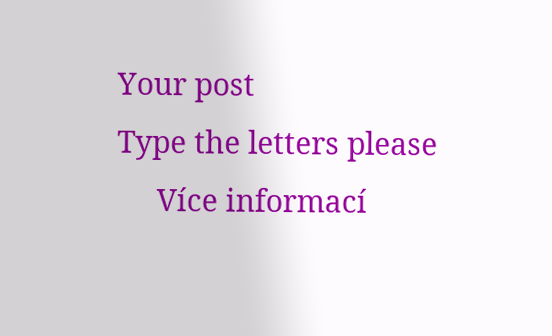Your post
Type the letters please
     Více informací